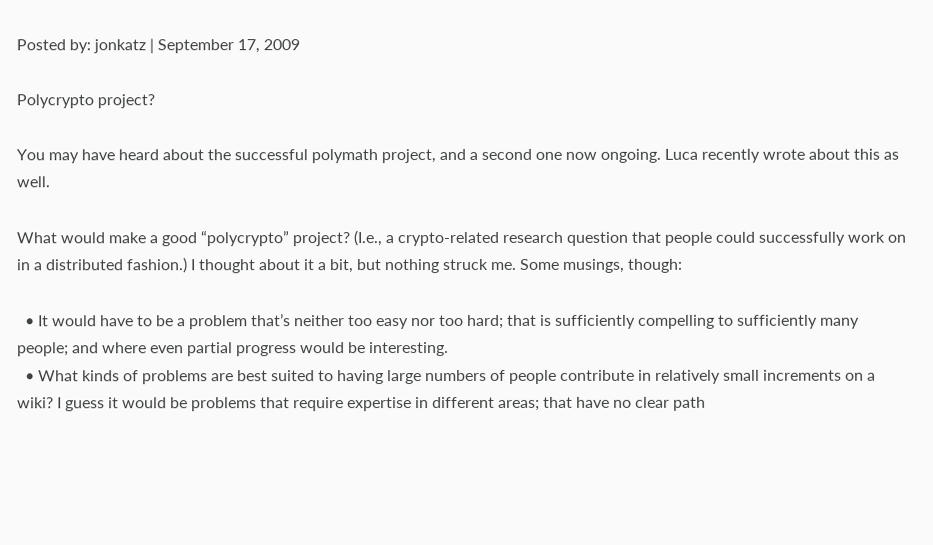Posted by: jonkatz | September 17, 2009

Polycrypto project?

You may have heard about the successful polymath project, and a second one now ongoing. Luca recently wrote about this as well.

What would make a good “polycrypto” project? (I.e., a crypto-related research question that people could successfully work on in a distributed fashion.) I thought about it a bit, but nothing struck me. Some musings, though:

  • It would have to be a problem that’s neither too easy nor too hard; that is sufficiently compelling to sufficiently many people; and where even partial progress would be interesting.
  • What kinds of problems are best suited to having large numbers of people contribute in relatively small increments on a wiki? I guess it would be problems that require expertise in different areas; that have no clear path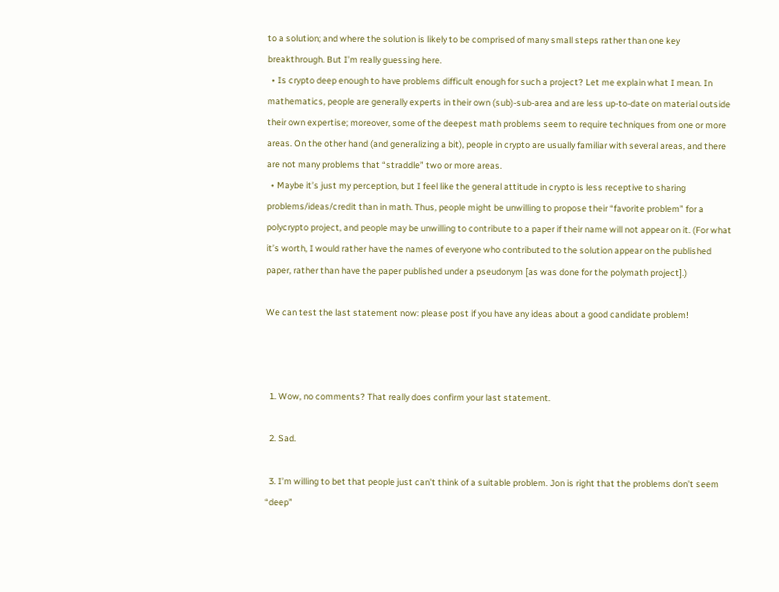to a solution; and where the solution is likely to be comprised of many small steps rather than one key breakthrough. But I’m really guessing here.
  • Is crypto deep enough to have problems difficult enough for such a project? Let me explain what I mean. In mathematics, people are generally experts in their own (sub)-sub-area and are less up-to-date on material outside their own expertise; moreover, some of the deepest math problems seem to require techniques from one or more areas. On the other hand (and generalizing a bit), people in crypto are usually familiar with several areas, and there are not many problems that “straddle” two or more areas.
  • Maybe it’s just my perception, but I feel like the general attitude in crypto is less receptive to sharing problems/ideas/credit than in math. Thus, people might be unwilling to propose their “favorite problem” for a polycrypto project, and people may be unwilling to contribute to a paper if their name will not appear on it. (For what it’s worth, I would rather have the names of everyone who contributed to the solution appear on the published paper, rather than have the paper published under a pseudonym [as was done for the polymath project].)

We can test the last statement now: please post if you have any ideas about a good candidate problem!



  1. Wow, no comments? That really does confirm your last statement.

  2. Sad.

  3. I’m willing to bet that people just can’t think of a suitable problem. Jon is right that the problems don’t seem “deep”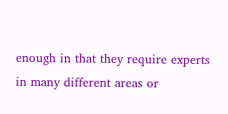enough in that they require experts in many different areas or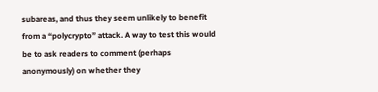subareas, and thus they seem unlikely to benefit from a “polycrypto” attack. A way to test this would be to ask readers to comment (perhaps anonymously) on whether they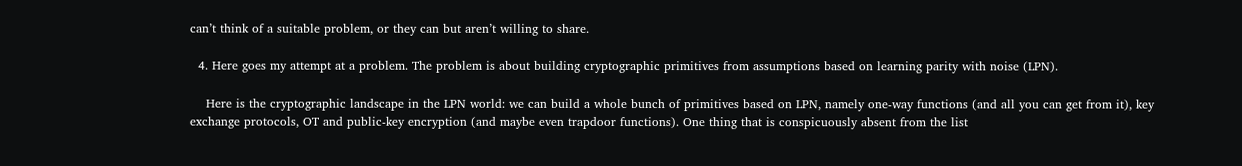can’t think of a suitable problem, or they can but aren’t willing to share.

  4. Here goes my attempt at a problem. The problem is about building cryptographic primitives from assumptions based on learning parity with noise (LPN).

    Here is the cryptographic landscape in the LPN world: we can build a whole bunch of primitives based on LPN, namely one-way functions (and all you can get from it), key exchange protocols, OT and public-key encryption (and maybe even trapdoor functions). One thing that is conspicuously absent from the list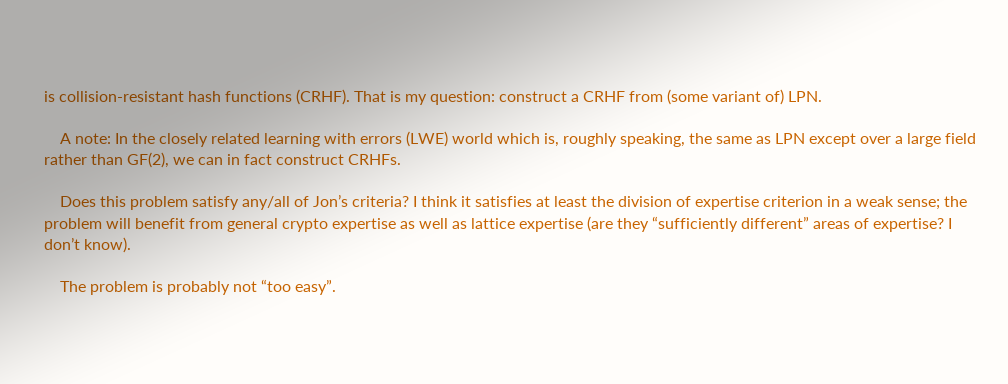is collision-resistant hash functions (CRHF). That is my question: construct a CRHF from (some variant of) LPN.

    A note: In the closely related learning with errors (LWE) world which is, roughly speaking, the same as LPN except over a large field rather than GF(2), we can in fact construct CRHFs.

    Does this problem satisfy any/all of Jon’s criteria? I think it satisfies at least the division of expertise criterion in a weak sense; the problem will benefit from general crypto expertise as well as lattice expertise (are they “sufficiently different” areas of expertise? I don’t know).

    The problem is probably not “too easy”.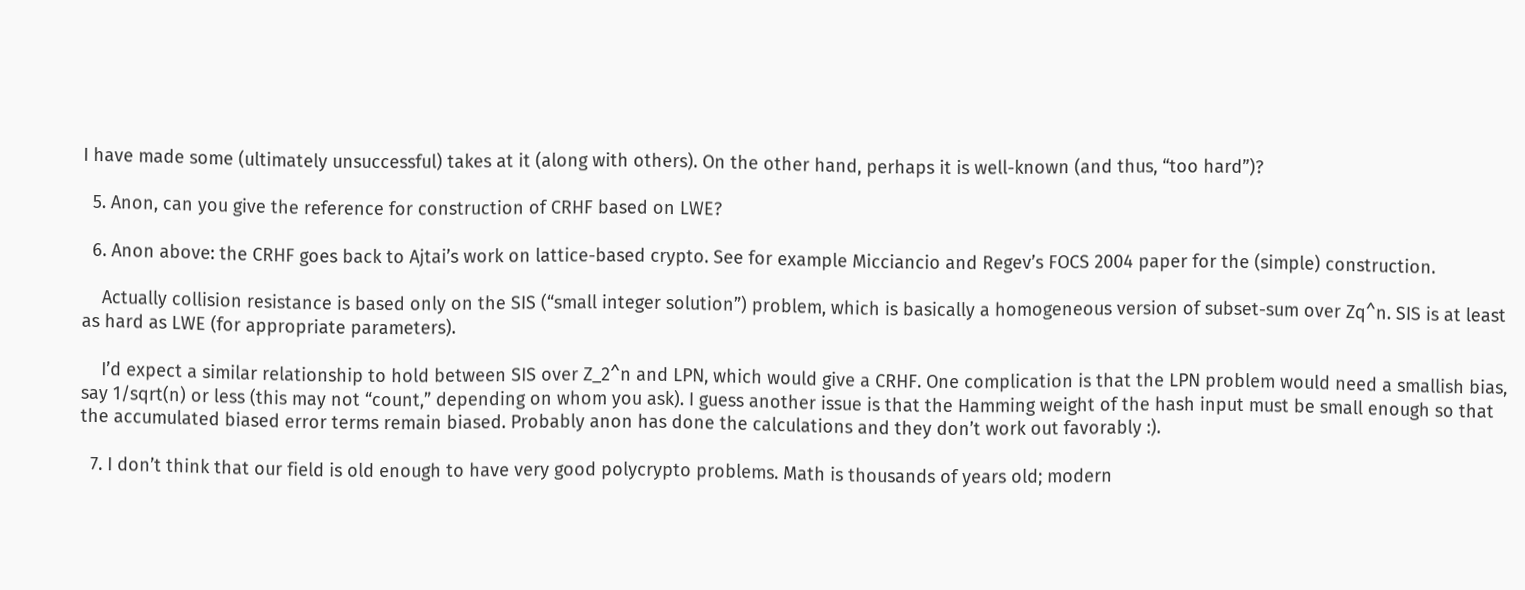I have made some (ultimately unsuccessful) takes at it (along with others). On the other hand, perhaps it is well-known (and thus, “too hard”)?

  5. Anon, can you give the reference for construction of CRHF based on LWE?

  6. Anon above: the CRHF goes back to Ajtai’s work on lattice-based crypto. See for example Micciancio and Regev’s FOCS 2004 paper for the (simple) construction.

    Actually collision resistance is based only on the SIS (“small integer solution”) problem, which is basically a homogeneous version of subset-sum over Zq^n. SIS is at least as hard as LWE (for appropriate parameters).

    I’d expect a similar relationship to hold between SIS over Z_2^n and LPN, which would give a CRHF. One complication is that the LPN problem would need a smallish bias, say 1/sqrt(n) or less (this may not “count,” depending on whom you ask). I guess another issue is that the Hamming weight of the hash input must be small enough so that the accumulated biased error terms remain biased. Probably anon has done the calculations and they don’t work out favorably :).

  7. I don’t think that our field is old enough to have very good polycrypto problems. Math is thousands of years old; modern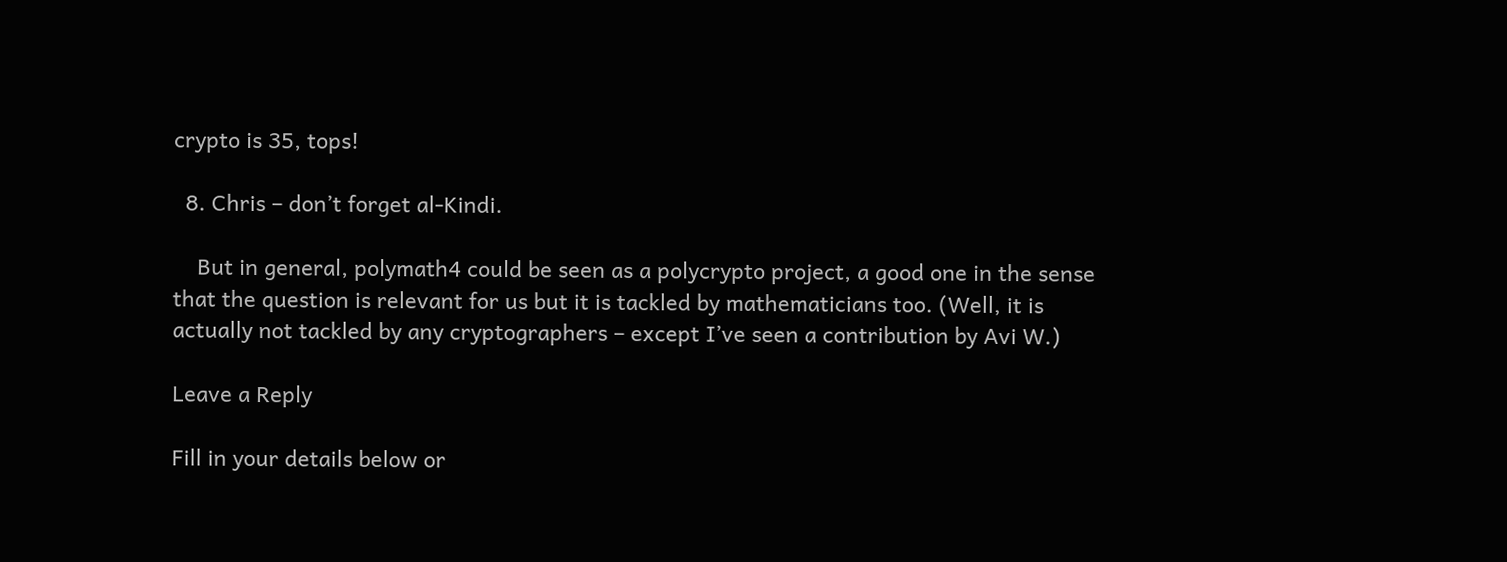crypto is 35, tops!

  8. Chris – don’t forget al-Kindi.

    But in general, polymath4 could be seen as a polycrypto project, a good one in the sense that the question is relevant for us but it is tackled by mathematicians too. (Well, it is actually not tackled by any cryptographers – except I’ve seen a contribution by Avi W.)

Leave a Reply

Fill in your details below or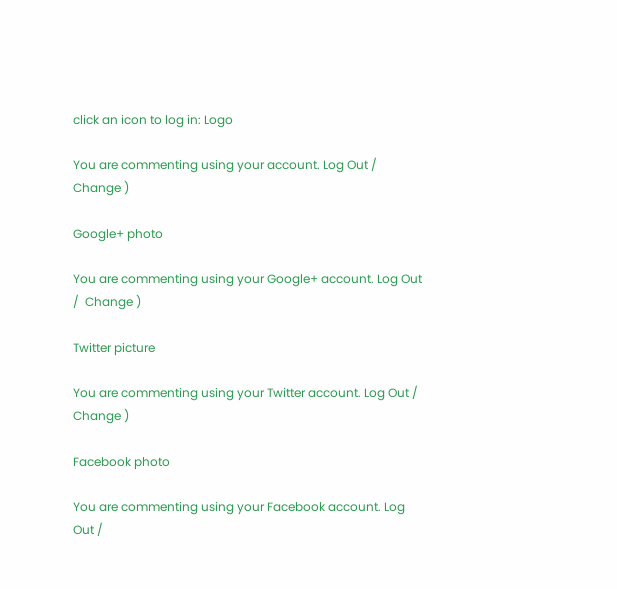click an icon to log in: Logo

You are commenting using your account. Log Out /  Change )

Google+ photo

You are commenting using your Google+ account. Log Out /  Change )

Twitter picture

You are commenting using your Twitter account. Log Out /  Change )

Facebook photo

You are commenting using your Facebook account. Log Out /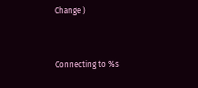Change )


Connecting to %s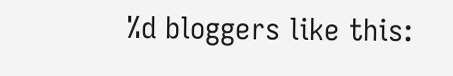%d bloggers like this: